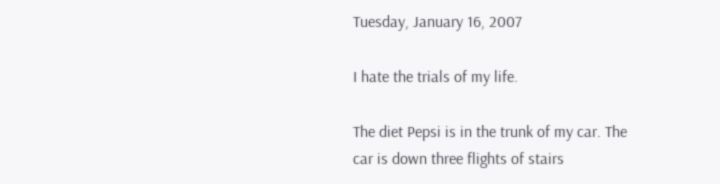Tuesday, January 16, 2007

I hate the trials of my life.

The diet Pepsi is in the trunk of my car. The car is down three flights of stairs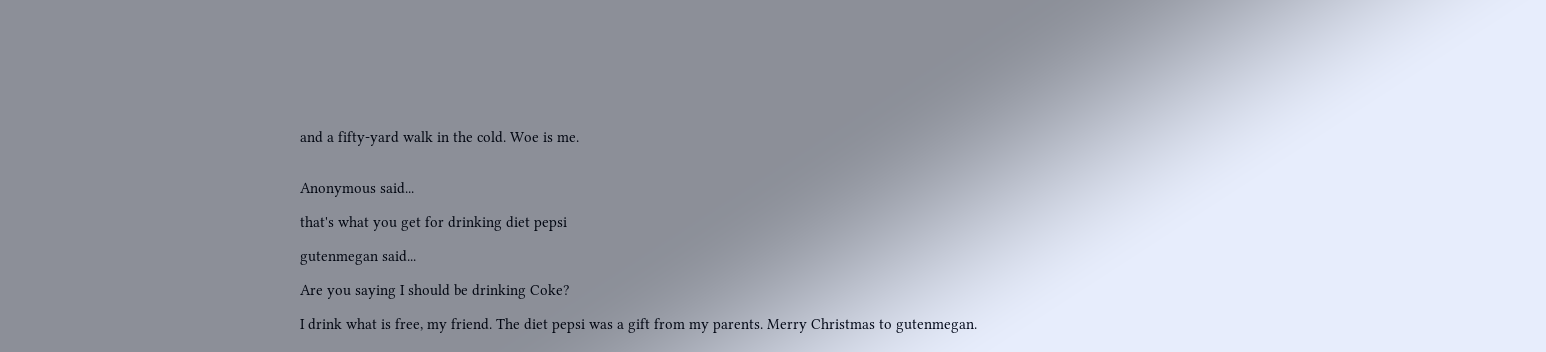and a fifty-yard walk in the cold. Woe is me.


Anonymous said...

that's what you get for drinking diet pepsi

gutenmegan said...

Are you saying I should be drinking Coke?

I drink what is free, my friend. The diet pepsi was a gift from my parents. Merry Christmas to gutenmegan.